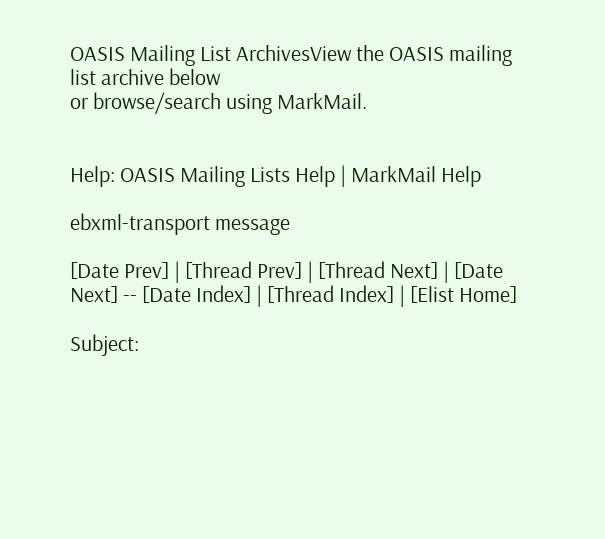OASIS Mailing List ArchivesView the OASIS mailing list archive below
or browse/search using MarkMail.


Help: OASIS Mailing Lists Help | MarkMail Help

ebxml-transport message

[Date Prev] | [Thread Prev] | [Thread Next] | [Date Next] -- [Date Index] | [Thread Index] | [Elist Home]

Subject: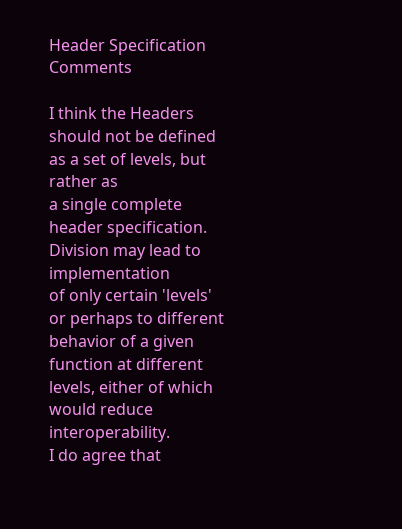Header Specification Comments

I think the Headers should not be defined as a set of levels, but rather as
a single complete header specification. Division may lead to implementation
of only certain 'levels' or perhaps to different behavior of a given
function at different levels, either of which would reduce interoperability.
I do agree that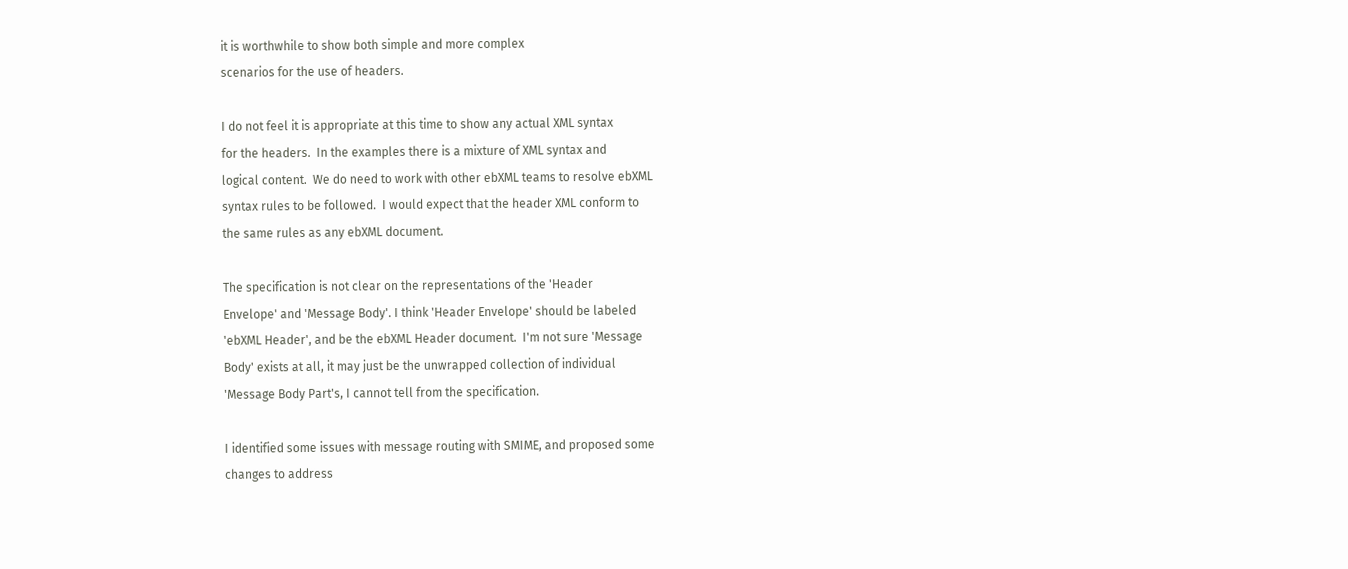it is worthwhile to show both simple and more complex
scenarios for the use of headers.

I do not feel it is appropriate at this time to show any actual XML syntax
for the headers.  In the examples there is a mixture of XML syntax and
logical content.  We do need to work with other ebXML teams to resolve ebXML
syntax rules to be followed.  I would expect that the header XML conform to
the same rules as any ebXML document.

The specification is not clear on the representations of the 'Header
Envelope' and 'Message Body'. I think 'Header Envelope' should be labeled
'ebXML Header', and be the ebXML Header document.  I'm not sure 'Message
Body' exists at all, it may just be the unwrapped collection of individual
'Message Body Part's, I cannot tell from the specification.

I identified some issues with message routing with SMIME, and proposed some
changes to address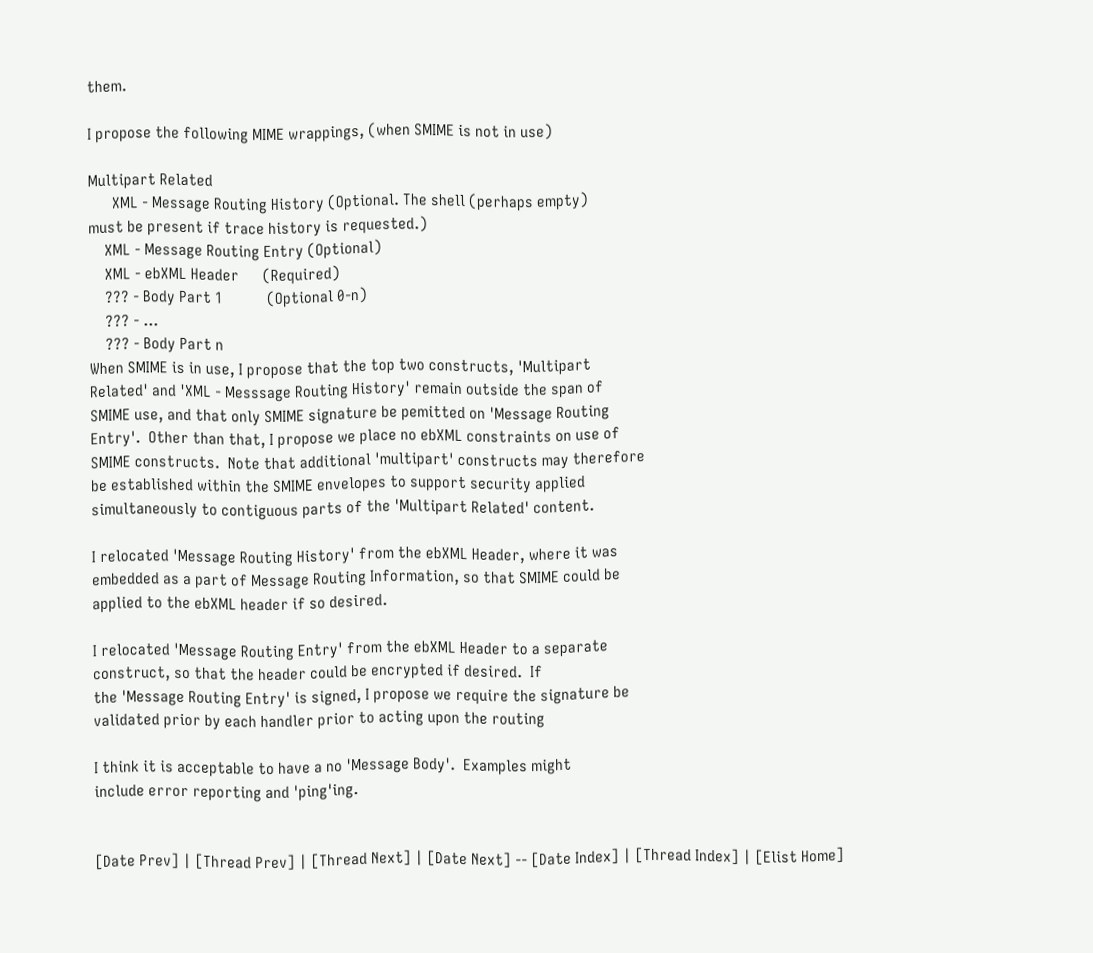them.

I propose the following MIME wrappings, (when SMIME is not in use)

Multipart Related
      XML - Message Routing History (Optional. The shell (perhaps empty)
must be present if trace history is requested.)
    XML - Message Routing Entry (Optional)
    XML - ebXML Header      (Required)
    ??? - Body Part 1           (Optional 0-n)
    ??? - ...
    ??? - Body Part n
When SMIME is in use, I propose that the top two constructs, 'Multipart
Related' and 'XML - Messsage Routing History' remain outside the span of
SMIME use, and that only SMIME signature be pemitted on 'Message Routing
Entry'.  Other than that, I propose we place no ebXML constraints on use of
SMIME constructs.  Note that additional 'multipart' constructs may therefore
be established within the SMIME envelopes to support security applied
simultaneously to contiguous parts of the 'Multipart Related' content.

I relocated 'Message Routing History' from the ebXML Header, where it was
embedded as a part of Message Routing Information, so that SMIME could be
applied to the ebXML header if so desired.

I relocated 'Message Routing Entry' from the ebXML Header to a separate
construct, so that the header could be encrypted if desired.  If
the 'Message Routing Entry' is signed, I propose we require the signature be
validated prior by each handler prior to acting upon the routing

I think it is acceptable to have a no 'Message Body'.  Examples might
include error reporting and 'ping'ing.


[Date Prev] | [Thread Prev] | [Thread Next] | [Date Next] -- [Date Index] | [Thread Index] | [Elist Home]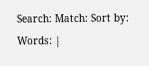Search: Match: Sort by:
Words: |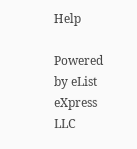Help

Powered by eList eXpress LLC